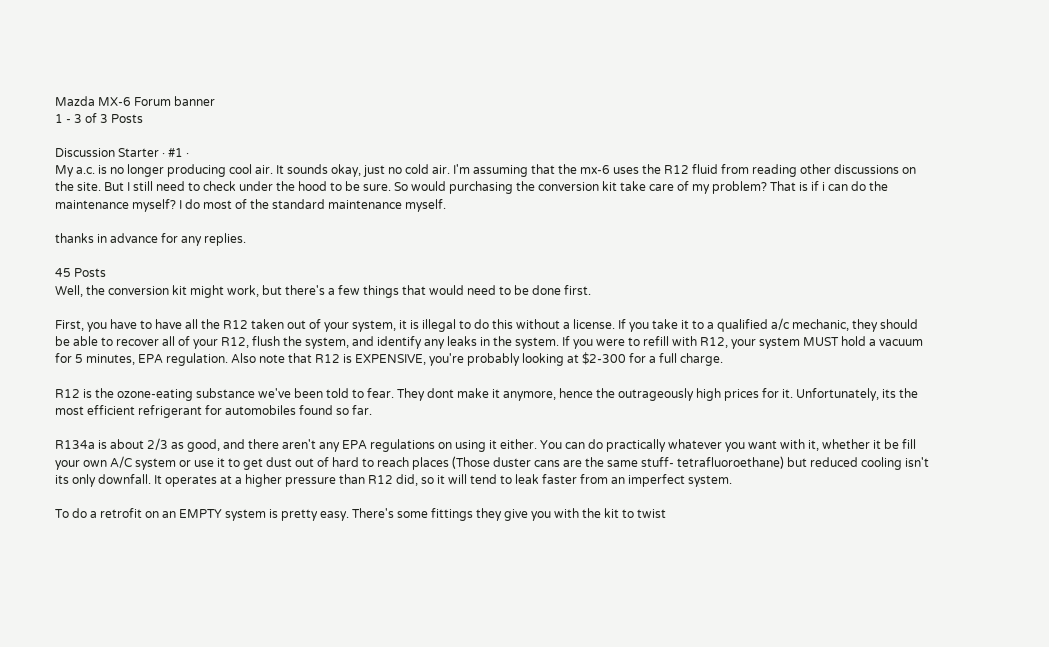Mazda MX-6 Forum banner
1 - 3 of 3 Posts

Discussion Starter · #1 ·
My a.c. is no longer producing cool air. It sounds okay, just no cold air. I'm assuming that the mx-6 uses the R12 fluid from reading other discussions on the site. But I still need to check under the hood to be sure. So would purchasing the conversion kit take care of my problem? That is if i can do the maintenance myself? I do most of the standard maintenance myself.

thanks in advance for any replies.

45 Posts
Well, the conversion kit might work, but there's a few things that would need to be done first.

First, you have to have all the R12 taken out of your system, it is illegal to do this without a license. If you take it to a qualified a/c mechanic, they should be able to recover all of your R12, flush the system, and identify any leaks in the system. If you were to refill with R12, your system MUST hold a vacuum for 5 minutes, EPA regulation. Also note that R12 is EXPENSIVE, you're probably looking at $2-300 for a full charge.

R12 is the ozone-eating substance we've been told to fear. They dont make it anymore, hence the outrageously high prices for it. Unfortunately, its the most efficient refrigerant for automobiles found so far.

R134a is about 2/3 as good, and there aren't any EPA regulations on using it either. You can do practically whatever you want with it, whether it be fill your own A/C system or use it to get dust out of hard to reach places (Those duster cans are the same stuff- tetrafluoroethane) but reduced cooling isn't its only downfall. It operates at a higher pressure than R12 did, so it will tend to leak faster from an imperfect system.

To do a retrofit on an EMPTY system is pretty easy. There's some fittings they give you with the kit to twist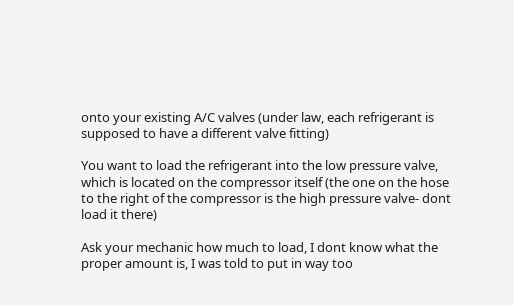onto your existing A/C valves (under law, each refrigerant is supposed to have a different valve fitting)

You want to load the refrigerant into the low pressure valve, which is located on the compressor itself (the one on the hose to the right of the compressor is the high pressure valve- dont load it there)

Ask your mechanic how much to load, I dont know what the proper amount is, I was told to put in way too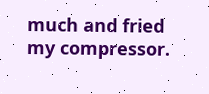much and fried my compressor.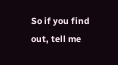So if you find out, tell me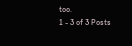too.
1 - 3 of 3 Posts